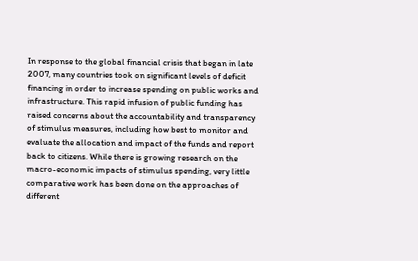In response to the global financial crisis that began in late 2007, many countries took on significant levels of deficit financing in order to increase spending on public works and infrastructure. This rapid infusion of public funding has raised concerns about the accountability and transparency of stimulus measures, including how best to monitor and evaluate the allocation and impact of the funds and report back to citizens. While there is growing research on the macro-economic impacts of stimulus spending, very little comparative work has been done on the approaches of different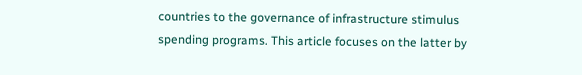countries to the governance of infrastructure stimulus spending programs. This article focuses on the latter by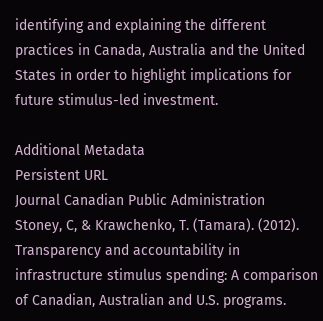identifying and explaining the different practices in Canada, Australia and the United States in order to highlight implications for future stimulus-led investment.

Additional Metadata
Persistent URL
Journal Canadian Public Administration
Stoney, C, & Krawchenko, T. (Tamara). (2012). Transparency and accountability in infrastructure stimulus spending: A comparison of Canadian, Australian and U.S. programs.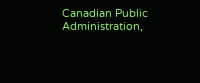Canadian Public Administration,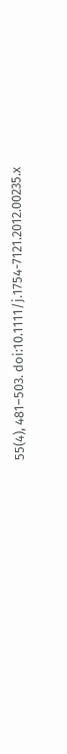55(4), 481–503. doi:10.1111/j.1754-7121.2012.00235.x